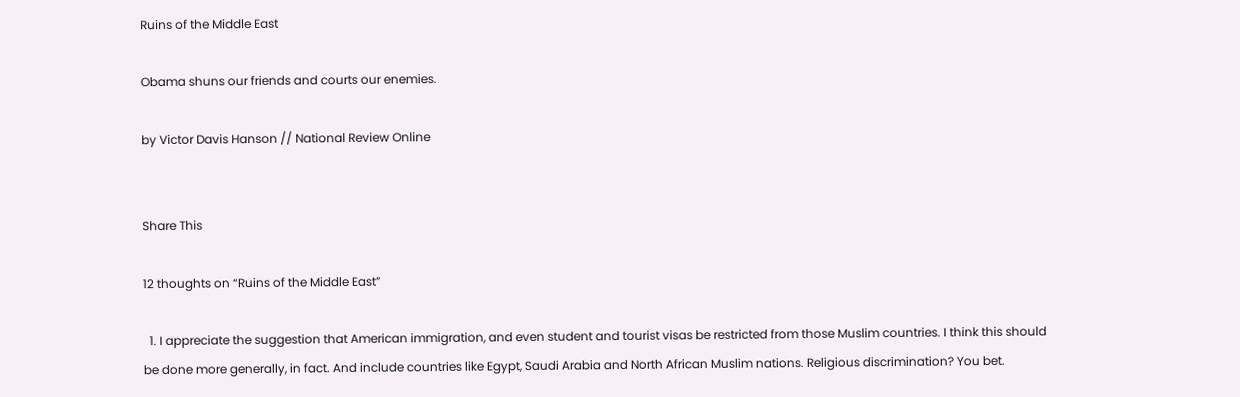Ruins of the Middle East

Obama shuns our friends and courts our enemies.

by Victor Davis Hanson // National Review Online


Share This

12 thoughts on “Ruins of the Middle East”

  1. I appreciate the suggestion that American immigration, and even student and tourist visas be restricted from those Muslim countries. I think this should be done more generally, in fact. And include countries like Egypt, Saudi Arabia and North African Muslim nations. Religious discrimination? You bet.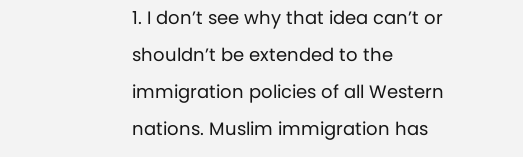1. I don’t see why that idea can’t or shouldn’t be extended to the immigration policies of all Western nations. Muslim immigration has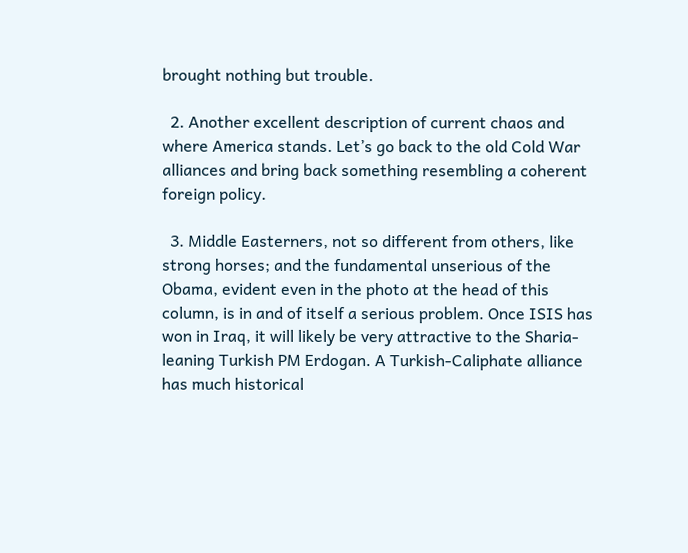brought nothing but trouble.

  2. Another excellent description of current chaos and where America stands. Let’s go back to the old Cold War alliances and bring back something resembling a coherent foreign policy.

  3. Middle Easterners, not so different from others, like strong horses; and the fundamental unserious of the Obama, evident even in the photo at the head of this column, is in and of itself a serious problem. Once ISIS has won in Iraq, it will likely be very attractive to the Sharia-leaning Turkish PM Erdogan. A Turkish-Caliphate alliance has much historical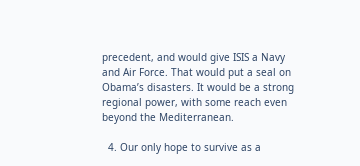precedent, and would give ISIS a Navy and Air Force. That would put a seal on Obama’s disasters. It would be a strong regional power, with some reach even beyond the Mediterranean.

  4. Our only hope to survive as a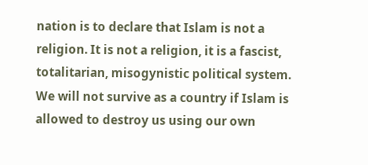nation is to declare that Islam is not a religion. It is not a religion, it is a fascist, totalitarian, misogynistic political system. We will not survive as a country if Islam is allowed to destroy us using our own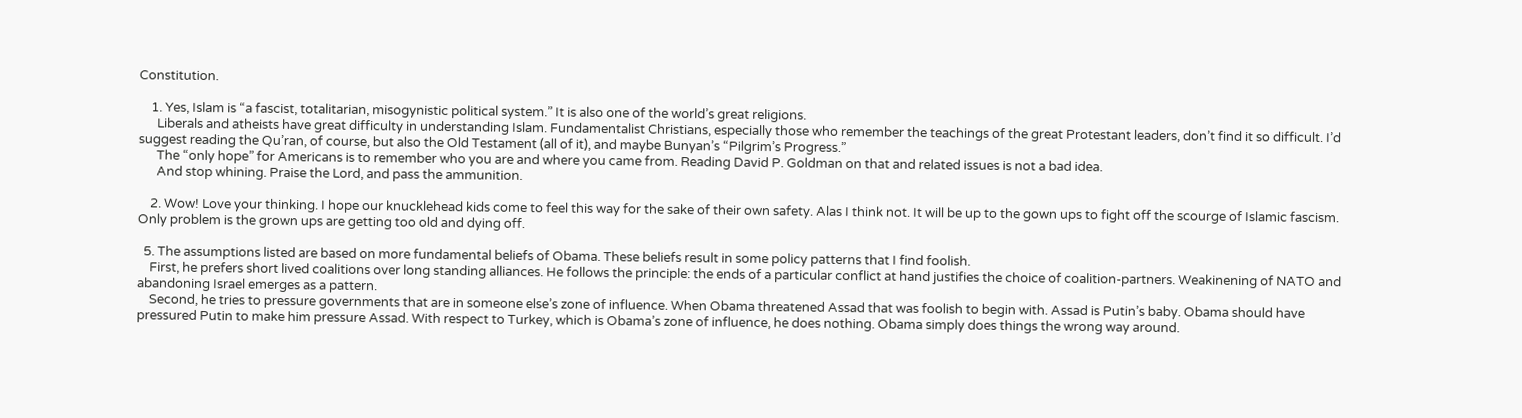Constitution.

    1. Yes, Islam is “a fascist, totalitarian, misogynistic political system.” It is also one of the world’s great religions.
      Liberals and atheists have great difficulty in understanding Islam. Fundamentalist Christians, especially those who remember the teachings of the great Protestant leaders, don’t find it so difficult. I’d suggest reading the Qu’ran, of course, but also the Old Testament (all of it), and maybe Bunyan’s “Pilgrim’s Progress.”
      The “only hope” for Americans is to remember who you are and where you came from. Reading David P. Goldman on that and related issues is not a bad idea.
      And stop whining. Praise the Lord, and pass the ammunition.

    2. Wow! Love your thinking. I hope our knucklehead kids come to feel this way for the sake of their own safety. Alas I think not. It will be up to the gown ups to fight off the scourge of Islamic fascism. Only problem is the grown ups are getting too old and dying off.

  5. The assumptions listed are based on more fundamental beliefs of Obama. These beliefs result in some policy patterns that I find foolish.
    First, he prefers short lived coalitions over long standing alliances. He follows the principle: the ends of a particular conflict at hand justifies the choice of coalition-partners. Weakinening of NATO and abandoning Israel emerges as a pattern.
    Second, he tries to pressure governments that are in someone else’s zone of influence. When Obama threatened Assad that was foolish to begin with. Assad is Putin’s baby. Obama should have pressured Putin to make him pressure Assad. With respect to Turkey, which is Obama’s zone of influence, he does nothing. Obama simply does things the wrong way around.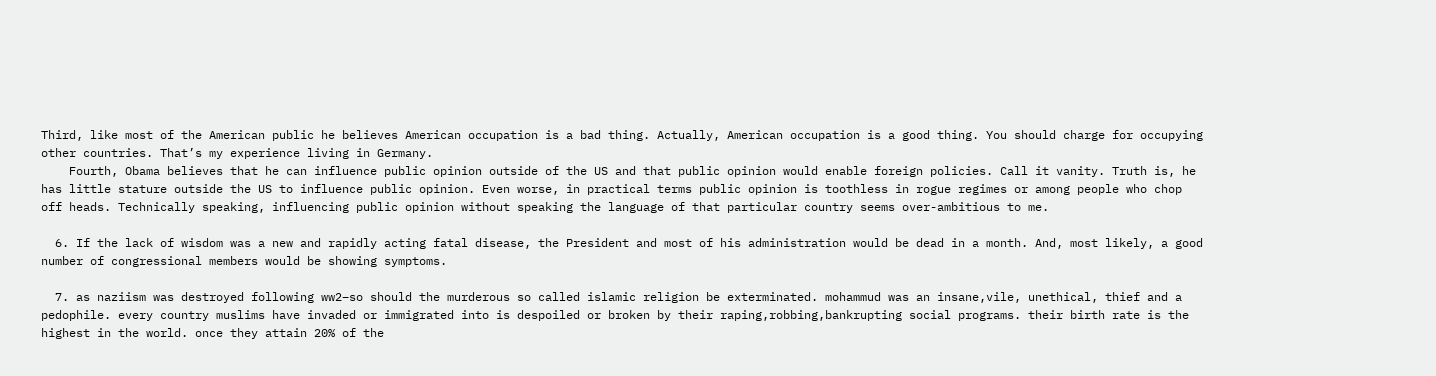Third, like most of the American public he believes American occupation is a bad thing. Actually, American occupation is a good thing. You should charge for occupying other countries. That’s my experience living in Germany.
    Fourth, Obama believes that he can influence public opinion outside of the US and that public opinion would enable foreign policies. Call it vanity. Truth is, he has little stature outside the US to influence public opinion. Even worse, in practical terms public opinion is toothless in rogue regimes or among people who chop off heads. Technically speaking, influencing public opinion without speaking the language of that particular country seems over-ambitious to me.

  6. If the lack of wisdom was a new and rapidly acting fatal disease, the President and most of his administration would be dead in a month. And, most likely, a good number of congressional members would be showing symptoms.

  7. as naziism was destroyed following ww2–so should the murderous so called islamic religion be exterminated. mohammud was an insane,vile, unethical, thief and a pedophile. every country muslims have invaded or immigrated into is despoiled or broken by their raping,robbing,bankrupting social programs. their birth rate is the highest in the world. once they attain 20% of the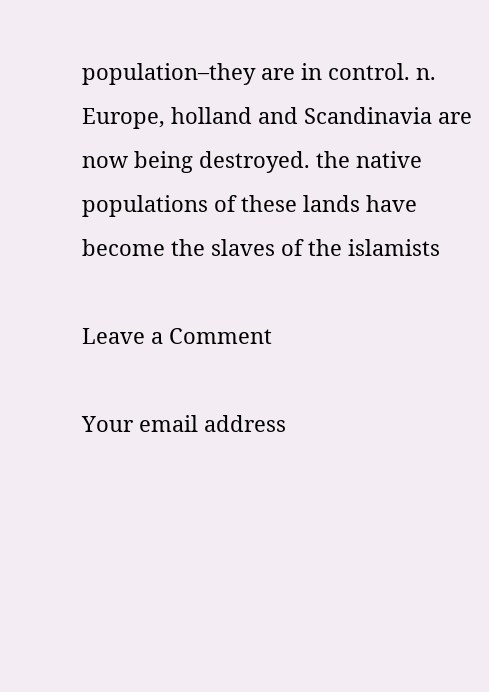population–they are in control. n. Europe, holland and Scandinavia are now being destroyed. the native populations of these lands have become the slaves of the islamists

Leave a Comment

Your email address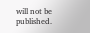will not be published.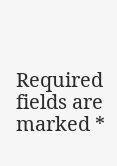Required fields are marked *